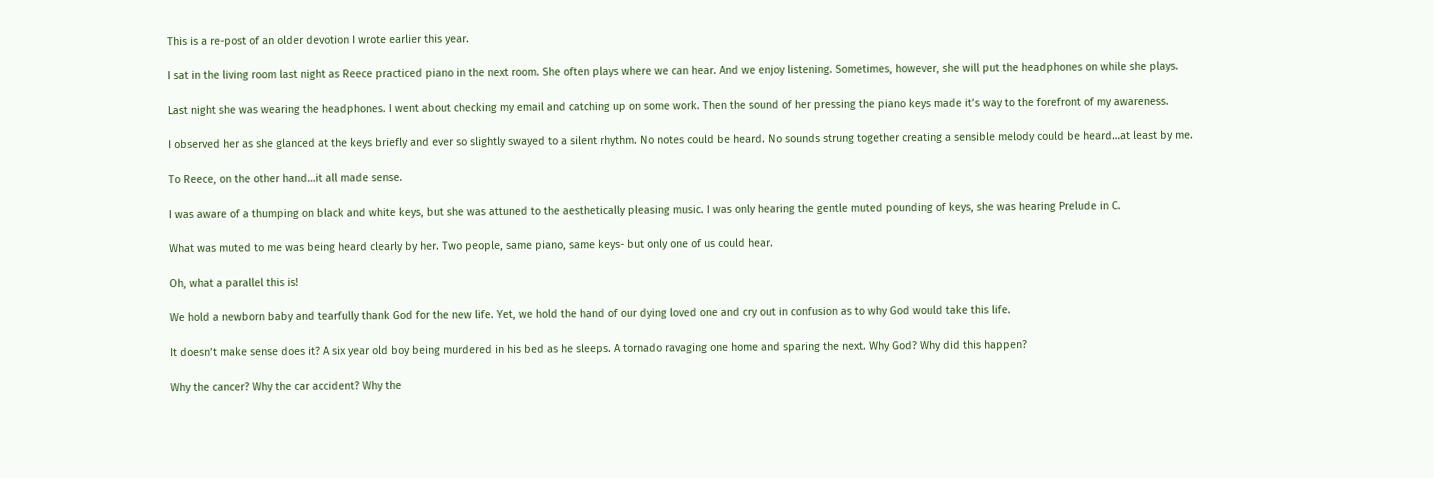This is a re-post of an older devotion I wrote earlier this year.

I sat in the living room last night as Reece practiced piano in the next room. She often plays where we can hear. And we enjoy listening. Sometimes, however, she will put the headphones on while she plays.

Last night she was wearing the headphones. I went about checking my email and catching up on some work. Then the sound of her pressing the piano keys made it’s way to the forefront of my awareness.

I observed her as she glanced at the keys briefly and ever so slightly swayed to a silent rhythm. No notes could be heard. No sounds strung together creating a sensible melody could be heard…at least by me.

To Reece, on the other hand…it all made sense.

I was aware of a thumping on black and white keys, but she was attuned to the aesthetically pleasing music. I was only hearing the gentle muted pounding of keys, she was hearing Prelude in C.

What was muted to me was being heard clearly by her. Two people, same piano, same keys- but only one of us could hear.

Oh, what a parallel this is!

We hold a newborn baby and tearfully thank God for the new life. Yet, we hold the hand of our dying loved one and cry out in confusion as to why God would take this life.

It doesn’t make sense does it? A six year old boy being murdered in his bed as he sleeps. A tornado ravaging one home and sparing the next. Why God? Why did this happen?

Why the cancer? Why the car accident? Why the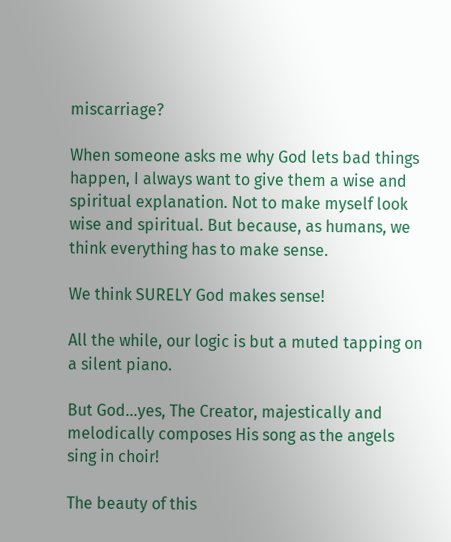miscarriage?

When someone asks me why God lets bad things happen, I always want to give them a wise and spiritual explanation. Not to make myself look wise and spiritual. But because, as humans, we think everything has to make sense.

We think SURELY God makes sense!

All the while, our logic is but a muted tapping on a silent piano.

But God…yes, The Creator, majestically and melodically composes His song as the angels sing in choir!

The beauty of this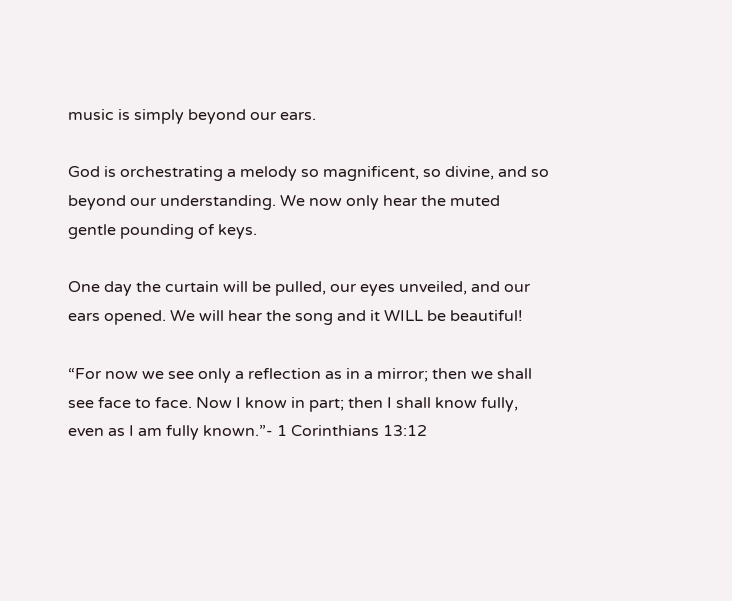music is simply beyond our ears.

God is orchestrating a melody so magnificent, so divine, and so beyond our understanding. We now only hear the muted gentle pounding of keys.

One day the curtain will be pulled, our eyes unveiled, and our ears opened. We will hear the song and it WILL be beautiful!

“For now we see only a reflection as in a mirror; then we shall see face to face. Now I know in part; then I shall know fully, even as I am fully known.”- 1 Corinthians 13:12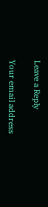Leave a Reply

Your email address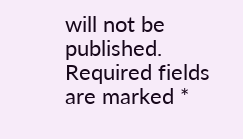will not be published. Required fields are marked *